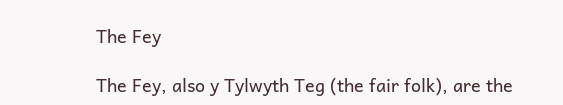The Fey

The Fey, also y Tylwyth Teg (the fair folk), are the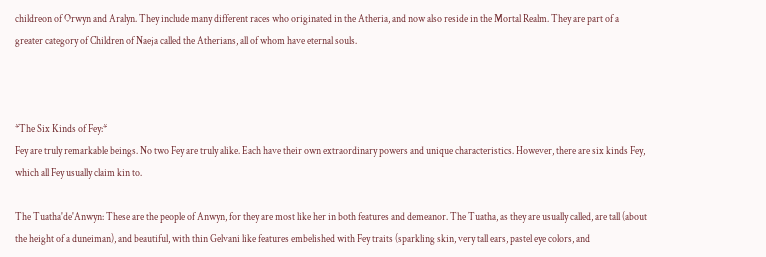childreon of Orwyn and Aralyn. They include many different races who originated in the Atheria, and now also reside in the Mortal Realm. They are part of a greater category of Children of Naeja called the Atherians, all of whom have eternal souls.



*The Six Kinds of Fey:*
Fey are truly remarkable beings. No two Fey are truly alike. Each have their own extraordinary powers and unique characteristics. However, there are six kinds Fey, which all Fey usually claim kin to.

The Tuatha'de'Anwyn: These are the people of Anwyn, for they are most like her in both features and demeanor. The Tuatha, as they are usually called, are tall (about the height of a duneiman), and beautiful, with thin Gelvani like features embelished with Fey traits (sparkling skin, very tall ears, pastel eye colors, and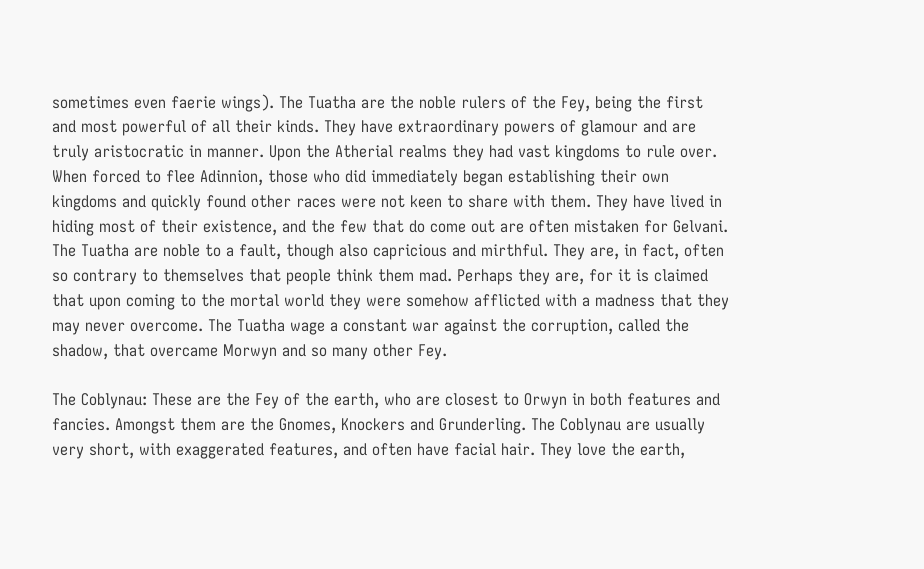sometimes even faerie wings). The Tuatha are the noble rulers of the Fey, being the first and most powerful of all their kinds. They have extraordinary powers of glamour and are truly aristocratic in manner. Upon the Atherial realms they had vast kingdoms to rule over. When forced to flee Adinnion, those who did immediately began establishing their own kingdoms and quickly found other races were not keen to share with them. They have lived in hiding most of their existence, and the few that do come out are often mistaken for Gelvani. The Tuatha are noble to a fault, though also capricious and mirthful. They are, in fact, often so contrary to themselves that people think them mad. Perhaps they are, for it is claimed that upon coming to the mortal world they were somehow afflicted with a madness that they may never overcome. The Tuatha wage a constant war against the corruption, called the shadow, that overcame Morwyn and so many other Fey.

The Coblynau: These are the Fey of the earth, who are closest to Orwyn in both features and fancies. Amongst them are the Gnomes, Knockers and Grunderling. The Coblynau are usually very short, with exaggerated features, and often have facial hair. They love the earth,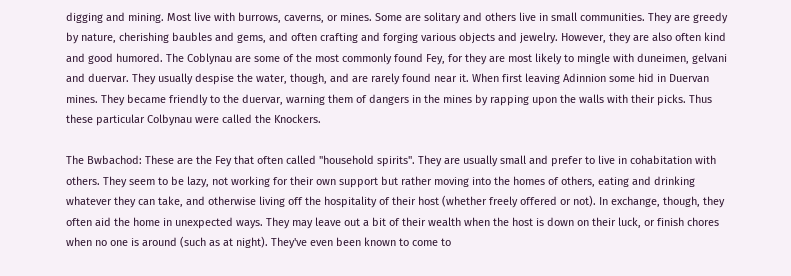digging and mining. Most live with burrows, caverns, or mines. Some are solitary and others live in small communities. They are greedy by nature, cherishing baubles and gems, and often crafting and forging various objects and jewelry. However, they are also often kind and good humored. The Coblynau are some of the most commonly found Fey, for they are most likely to mingle with duneimen, gelvani and duervar. They usually despise the water, though, and are rarely found near it. When first leaving Adinnion some hid in Duervan mines. They became friendly to the duervar, warning them of dangers in the mines by rapping upon the walls with their picks. Thus these particular Colbynau were called the Knockers.

The Bwbachod: These are the Fey that often called "household spirits". They are usually small and prefer to live in cohabitation with others. They seem to be lazy, not working for their own support but rather moving into the homes of others, eating and drinking whatever they can take, and otherwise living off the hospitality of their host (whether freely offered or not). In exchange, though, they often aid the home in unexpected ways. They may leave out a bit of their wealth when the host is down on their luck, or finish chores when no one is around (such as at night). They've even been known to come to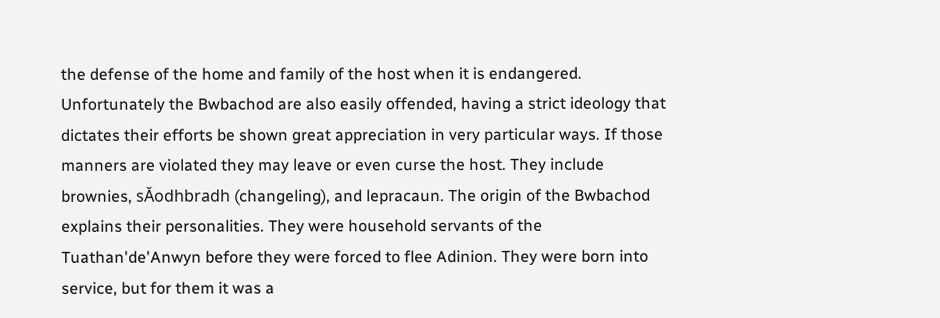the defense of the home and family of the host when it is endangered. Unfortunately the Bwbachod are also easily offended, having a strict ideology that dictates their efforts be shown great appreciation in very particular ways. If those manners are violated they may leave or even curse the host. They include brownies, sĂodhbradh (changeling), and lepracaun. The origin of the Bwbachod explains their personalities. They were household servants of the Tuathan'de'Anwyn before they were forced to flee Adinion. They were born into service, but for them it was a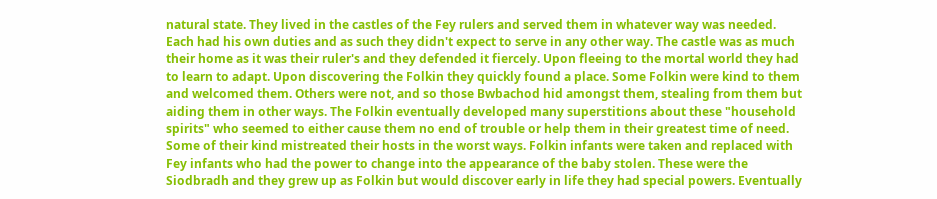natural state. They lived in the castles of the Fey rulers and served them in whatever way was needed. Each had his own duties and as such they didn't expect to serve in any other way. The castle was as much their home as it was their ruler's and they defended it fiercely. Upon fleeing to the mortal world they had to learn to adapt. Upon discovering the Folkin they quickly found a place. Some Folkin were kind to them and welcomed them. Others were not, and so those Bwbachod hid amongst them, stealing from them but aiding them in other ways. The Folkin eventually developed many superstitions about these "household spirits" who seemed to either cause them no end of trouble or help them in their greatest time of need. Some of their kind mistreated their hosts in the worst ways. Folkin infants were taken and replaced with Fey infants who had the power to change into the appearance of the baby stolen. These were the Siodbradh and they grew up as Folkin but would discover early in life they had special powers. Eventually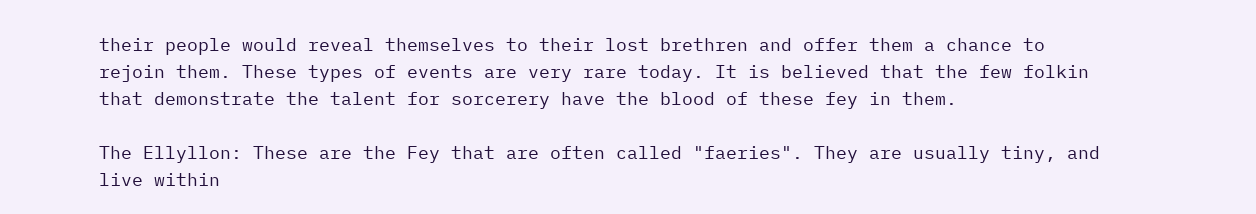their people would reveal themselves to their lost brethren and offer them a chance to rejoin them. These types of events are very rare today. It is believed that the few folkin that demonstrate the talent for sorcerery have the blood of these fey in them.

The Ellyllon: These are the Fey that are often called "faeries". They are usually tiny, and live within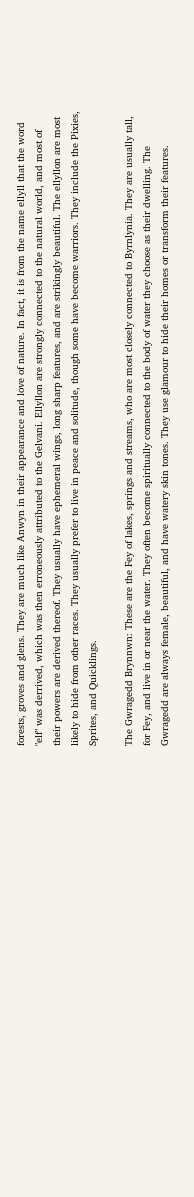forests, groves and glens. They are much like Anwyn in their appearance and love of nature. In fact, it is from the name ellyll that the word "elf" was derrived, which was then erroneously attributed to the Gelvani. Ellyllon are strongly connected to the natural world, and most of their powers are derived thereof. They usually have ephemeral wings, long sharp features, and are strikingly beautiful. The ellyllon are most likely to hide from other races. They usually prefer to live in peace and solitude, though some have become warriors. They include the Pixies, Sprites, and Quicklings.

The Gwragedd Brynnwn: These are the Fey of lakes, springs and streams, who are most closely connected to Byrnlynia. They are usually tall, for Fey, and live in or near the water. They often become spiritually connected to the body of water they choose as their dwelling. The Gwragedd are always female, beautiful, and have watery skin tones. They use glamour to hide their homes or transform their features.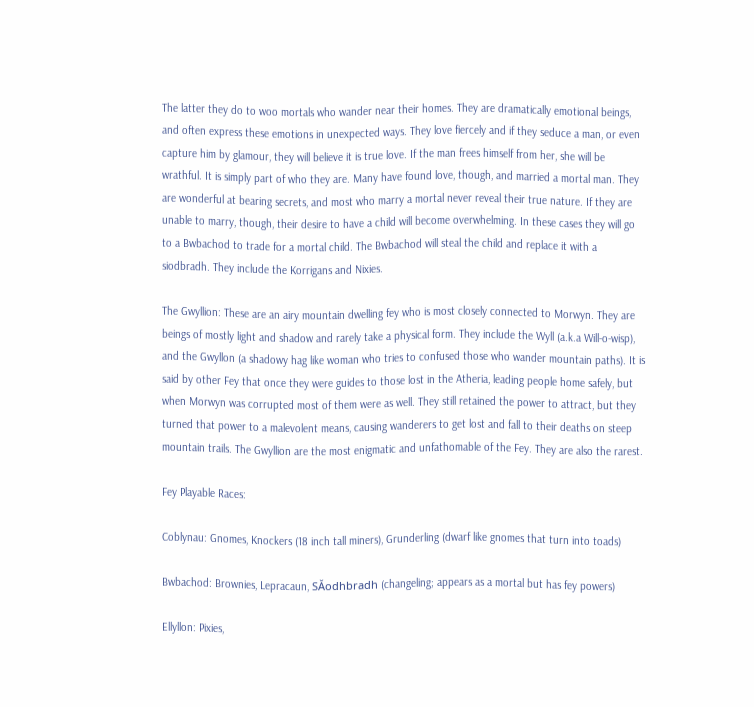The latter they do to woo mortals who wander near their homes. They are dramatically emotional beings, and often express these emotions in unexpected ways. They love fiercely and if they seduce a man, or even capture him by glamour, they will believe it is true love. If the man frees himself from her, she will be wrathful. It is simply part of who they are. Many have found love, though, and married a mortal man. They are wonderful at bearing secrets, and most who marry a mortal never reveal their true nature. If they are unable to marry, though, their desire to have a child will become overwhelming. In these cases they will go to a Bwbachod to trade for a mortal child. The Bwbachod will steal the child and replace it with a siodbradh. They include the Korrigans and Nixies.

The Gwyllion: These are an airy mountain dwelling fey who is most closely connected to Morwyn. They are beings of mostly light and shadow and rarely take a physical form. They include the Wyll (a.k.a Will-o-wisp), and the Gwyllon (a shadowy hag like woman who tries to confused those who wander mountain paths). It is said by other Fey that once they were guides to those lost in the Atheria, leading people home safely, but when Morwyn was corrupted most of them were as well. They still retained the power to attract, but they turned that power to a malevolent means, causing wanderers to get lost and fall to their deaths on steep mountain trails. The Gwyllion are the most enigmatic and unfathomable of the Fey. They are also the rarest.

Fey Playable Races:

Coblynau: Gnomes, Knockers (18 inch tall miners), Grunderling (dwarf like gnomes that turn into toads)

Bwbachod: Brownies, Lepracaun, SĂodhbradh (changeling; appears as a mortal but has fey powers)

Ellyllon: Pixies,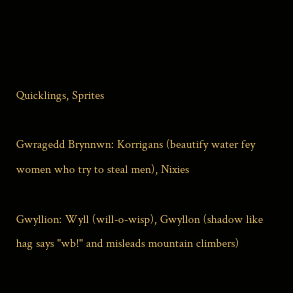Quicklings, Sprites

Gwragedd Brynnwn: Korrigans (beautify water fey women who try to steal men), Nixies

Gwyllion: Wyll (will-o-wisp), Gwyllon (shadow like hag says "wb!" and misleads mountain climbers)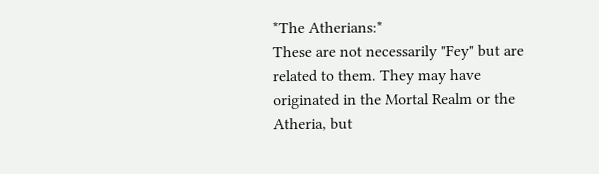*The Atherians:*
These are not necessarily "Fey" but are related to them. They may have originated in the Mortal Realm or the Atheria, but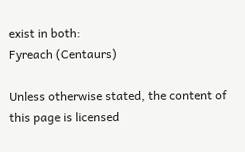exist in both:
Fyreach (Centaurs)

Unless otherwise stated, the content of this page is licensed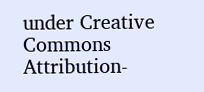under Creative Commons Attribution-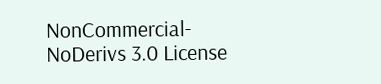NonCommercial-NoDerivs 3.0 License